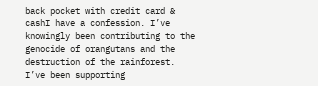back pocket with credit card & cashI have a confession. I’ve knowingly been contributing to the genocide of orangutans and the destruction of the rainforest. I’ve been supporting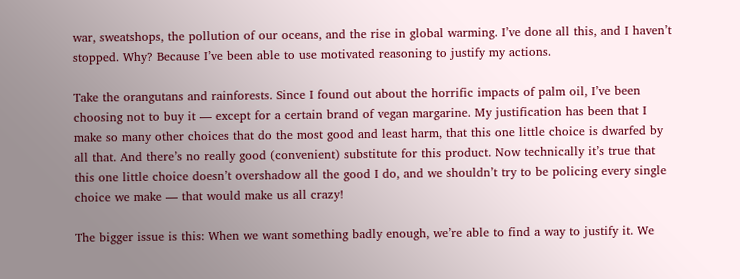war, sweatshops, the pollution of our oceans, and the rise in global warming. I’ve done all this, and I haven’t stopped. Why? Because I’ve been able to use motivated reasoning to justify my actions.

Take the orangutans and rainforests. Since I found out about the horrific impacts of palm oil, I’ve been choosing not to buy it — except for a certain brand of vegan margarine. My justification has been that I make so many other choices that do the most good and least harm, that this one little choice is dwarfed by all that. And there’s no really good (convenient) substitute for this product. Now technically it’s true that this one little choice doesn’t overshadow all the good I do, and we shouldn’t try to be policing every single choice we make — that would make us all crazy!

The bigger issue is this: When we want something badly enough, we’re able to find a way to justify it. We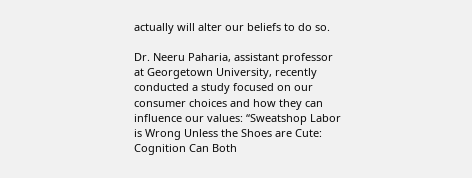actually will alter our beliefs to do so.

Dr. Neeru Paharia, assistant professor at Georgetown University, recently conducted a study focused on our consumer choices and how they can influence our values: “Sweatshop Labor is Wrong Unless the Shoes are Cute: Cognition Can Both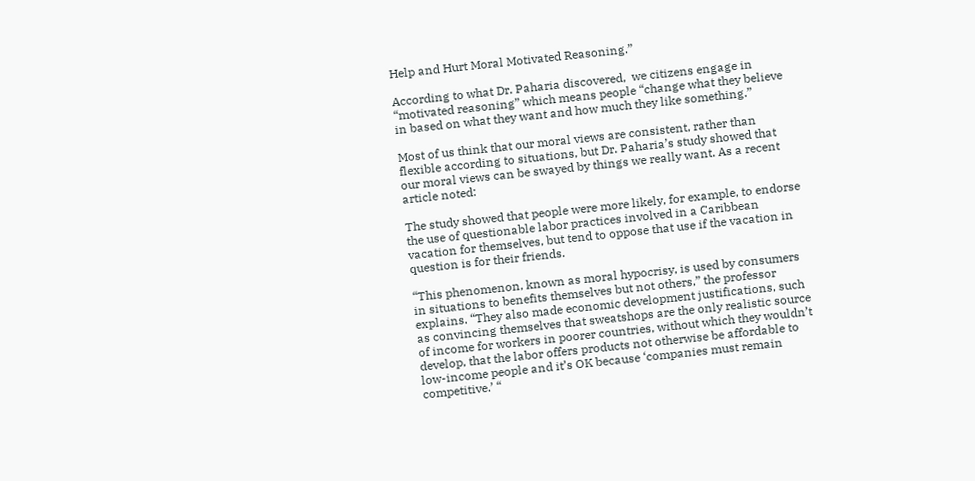Help and Hurt Moral Motivated Reasoning.”

According to what Dr. Paharia discovered,  we citizens engage in “motivated reasoning” which means people “change what they believe in based on what they want and how much they like something.”

Most of us think that our moral views are consistent, rather than flexible according to situations, but Dr. Paharia’s study showed that our moral views can be swayed by things we really want. As a recent article noted:

The study showed that people were more likely, for example, to endorse the use of questionable labor practices involved in a Caribbean vacation for themselves, but tend to oppose that use if the vacation in question is for their friends.

“This phenomenon, known as moral hypocrisy, is used by consumers in situations to benefits themselves but not others,” the professor explains. “They also made economic development justifications, such as convincing themselves that sweatshops are the only realistic source of income for workers in poorer countries, without which they wouldn’t develop, that the labor offers products not otherwise be affordable to low-income people and it’s OK because ‘companies must remain competitive.’ “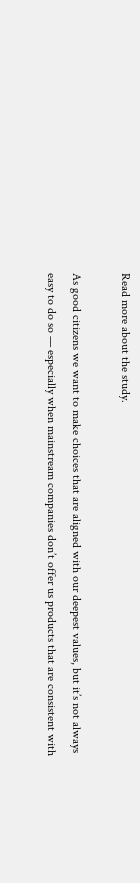Read more about the study.

As good citizens we want to make choices that are aligned with our deepest values, but it’s not always easy to do so — especially when mainstream companies don’t offer us products that are consistent with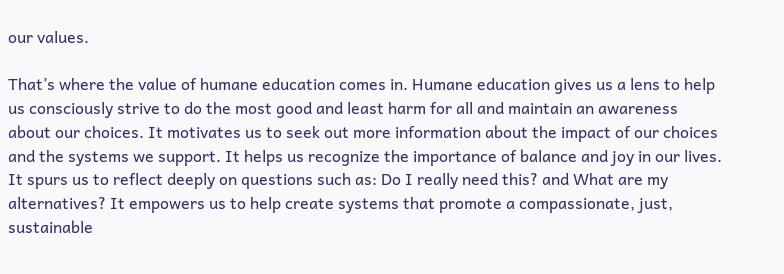our values.

That’s where the value of humane education comes in. Humane education gives us a lens to help us consciously strive to do the most good and least harm for all and maintain an awareness about our choices. It motivates us to seek out more information about the impact of our choices and the systems we support. It helps us recognize the importance of balance and joy in our lives. It spurs us to reflect deeply on questions such as: Do I really need this? and What are my alternatives? It empowers us to help create systems that promote a compassionate, just, sustainable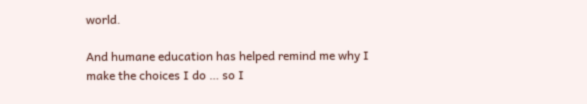world.

And humane education has helped remind me why I make the choices I do … so I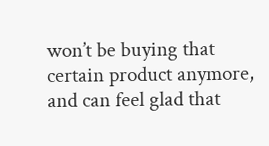won’t be buying that certain product anymore, and can feel glad that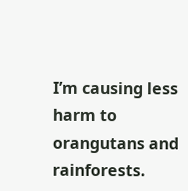I’m causing less harm to orangutans and rainforests.